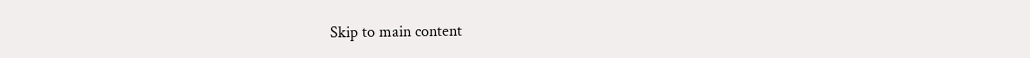Skip to main content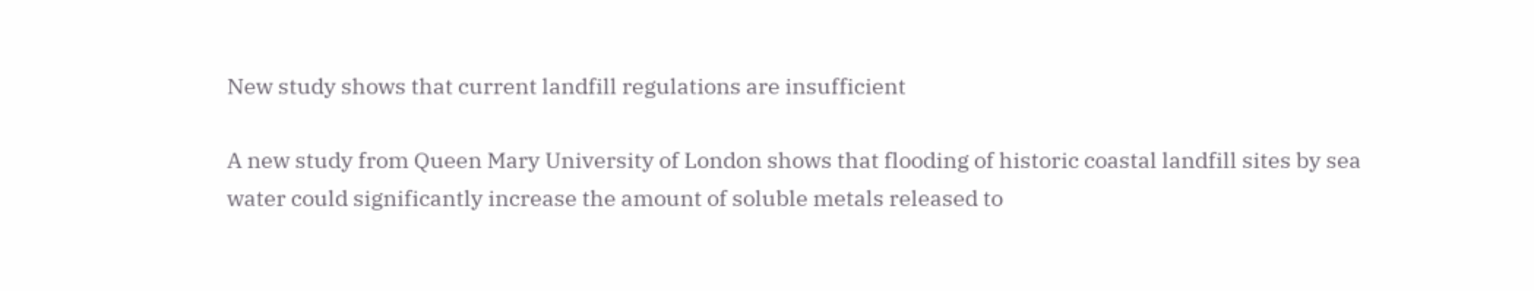New study shows that current landfill regulations are insufficient

A new study from Queen Mary University of London shows that flooding of historic coastal landfill sites by sea water could significantly increase the amount of soluble metals released to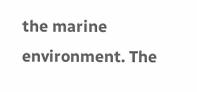the marine environment. The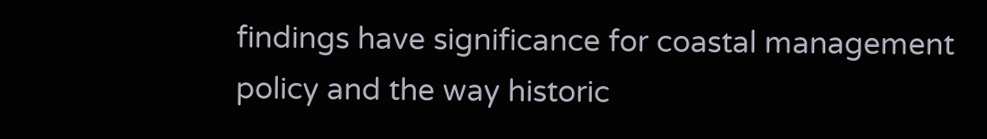findings have significance for coastal management policy and the way historic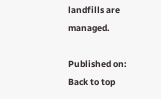landfills are managed.

Published on:
Back to top